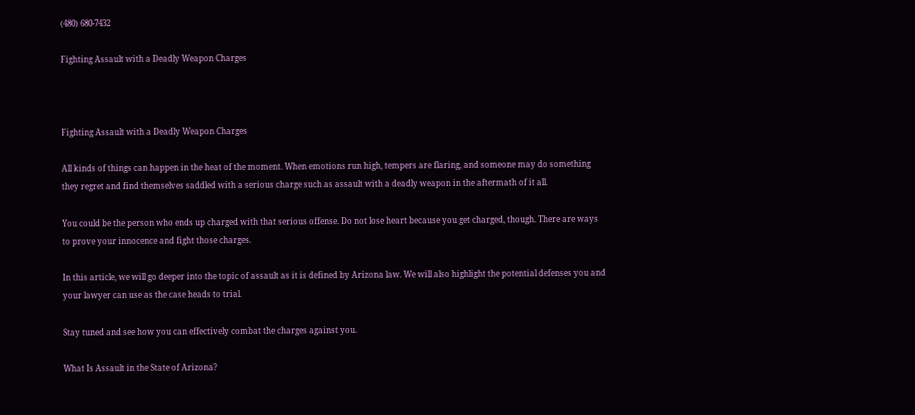(480) 680-7432

Fighting Assault with a Deadly Weapon Charges



Fighting Assault with a Deadly Weapon Charges

All kinds of things can happen in the heat of the moment. When emotions run high, tempers are flaring, and someone may do something they regret and find themselves saddled with a serious charge such as assault with a deadly weapon in the aftermath of it all.

You could be the person who ends up charged with that serious offense. Do not lose heart because you get charged, though. There are ways to prove your innocence and fight those charges.

In this article, we will go deeper into the topic of assault as it is defined by Arizona law. We will also highlight the potential defenses you and your lawyer can use as the case heads to trial.

Stay tuned and see how you can effectively combat the charges against you.

What Is Assault in the State of Arizona?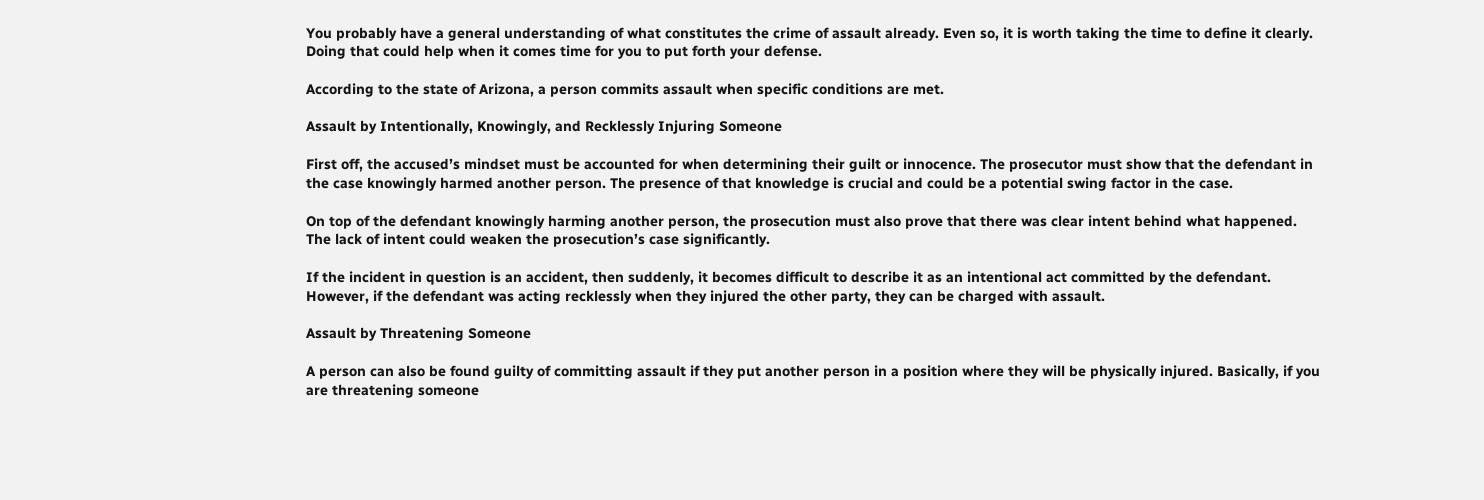You probably have a general understanding of what constitutes the crime of assault already. Even so, it is worth taking the time to define it clearly. Doing that could help when it comes time for you to put forth your defense.

According to the state of Arizona, a person commits assault when specific conditions are met.

Assault by Intentionally, Knowingly, and Recklessly Injuring Someone

First off, the accused’s mindset must be accounted for when determining their guilt or innocence. The prosecutor must show that the defendant in the case knowingly harmed another person. The presence of that knowledge is crucial and could be a potential swing factor in the case.

On top of the defendant knowingly harming another person, the prosecution must also prove that there was clear intent behind what happened. The lack of intent could weaken the prosecution’s case significantly.

If the incident in question is an accident, then suddenly, it becomes difficult to describe it as an intentional act committed by the defendant. However, if the defendant was acting recklessly when they injured the other party, they can be charged with assault.

Assault by Threatening Someone

A person can also be found guilty of committing assault if they put another person in a position where they will be physically injured. Basically, if you are threatening someone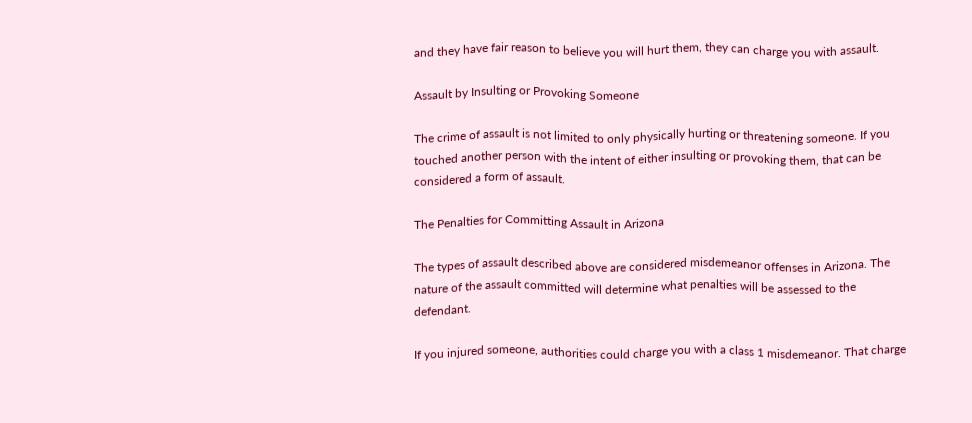and they have fair reason to believe you will hurt them, they can charge you with assault.

Assault by Insulting or Provoking Someone

The crime of assault is not limited to only physically hurting or threatening someone. If you touched another person with the intent of either insulting or provoking them, that can be considered a form of assault.

The Penalties for Committing Assault in Arizona

The types of assault described above are considered misdemeanor offenses in Arizona. The nature of the assault committed will determine what penalties will be assessed to the defendant.

If you injured someone, authorities could charge you with a class 1 misdemeanor. That charge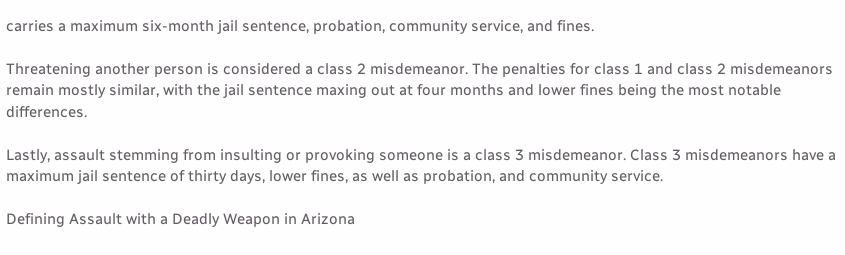carries a maximum six-month jail sentence, probation, community service, and fines.

Threatening another person is considered a class 2 misdemeanor. The penalties for class 1 and class 2 misdemeanors remain mostly similar, with the jail sentence maxing out at four months and lower fines being the most notable differences.

Lastly, assault stemming from insulting or provoking someone is a class 3 misdemeanor. Class 3 misdemeanors have a maximum jail sentence of thirty days, lower fines, as well as probation, and community service.

Defining Assault with a Deadly Weapon in Arizona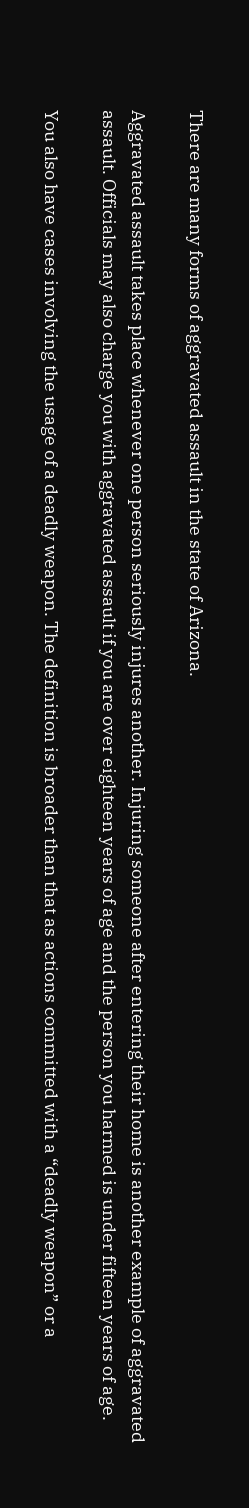There are many forms of aggravated assault in the state of Arizona.

Aggravated assault takes place whenever one person seriously injures another. Injuring someone after entering their home is another example of aggravated assault. Officials may also charge you with aggravated assault if you are over eighteen years of age and the person you harmed is under fifteen years of age.

You also have cases involving the usage of a deadly weapon. The definition is broader than that as actions committed with a “deadly weapon” or a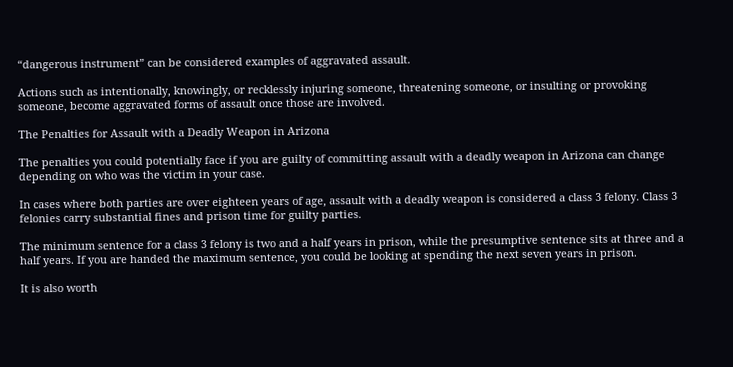“dangerous instrument” can be considered examples of aggravated assault.

Actions such as intentionally, knowingly, or recklessly injuring someone, threatening someone, or insulting or provoking someone, become aggravated forms of assault once those are involved.

The Penalties for Assault with a Deadly Weapon in Arizona

The penalties you could potentially face if you are guilty of committing assault with a deadly weapon in Arizona can change depending on who was the victim in your case.

In cases where both parties are over eighteen years of age, assault with a deadly weapon is considered a class 3 felony. Class 3 felonies carry substantial fines and prison time for guilty parties.

The minimum sentence for a class 3 felony is two and a half years in prison, while the presumptive sentence sits at three and a half years. If you are handed the maximum sentence, you could be looking at spending the next seven years in prison.

It is also worth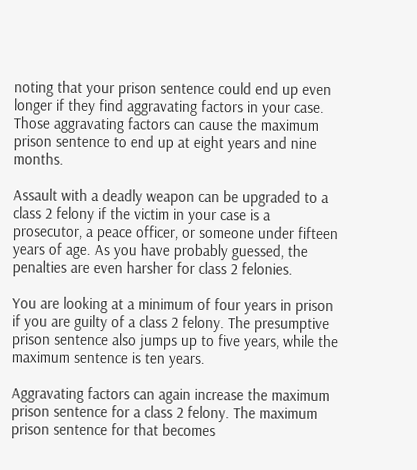noting that your prison sentence could end up even longer if they find aggravating factors in your case. Those aggravating factors can cause the maximum prison sentence to end up at eight years and nine months.

Assault with a deadly weapon can be upgraded to a class 2 felony if the victim in your case is a prosecutor, a peace officer, or someone under fifteen years of age. As you have probably guessed, the penalties are even harsher for class 2 felonies.

You are looking at a minimum of four years in prison if you are guilty of a class 2 felony. The presumptive prison sentence also jumps up to five years, while the maximum sentence is ten years.

Aggravating factors can again increase the maximum prison sentence for a class 2 felony. The maximum prison sentence for that becomes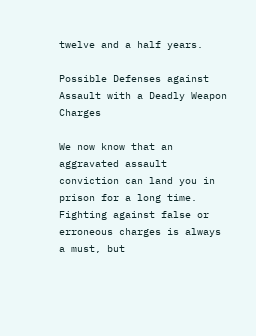twelve and a half years.

Possible Defenses against Assault with a Deadly Weapon Charges

We now know that an aggravated assault conviction can land you in prison for a long time. Fighting against false or erroneous charges is always a must, but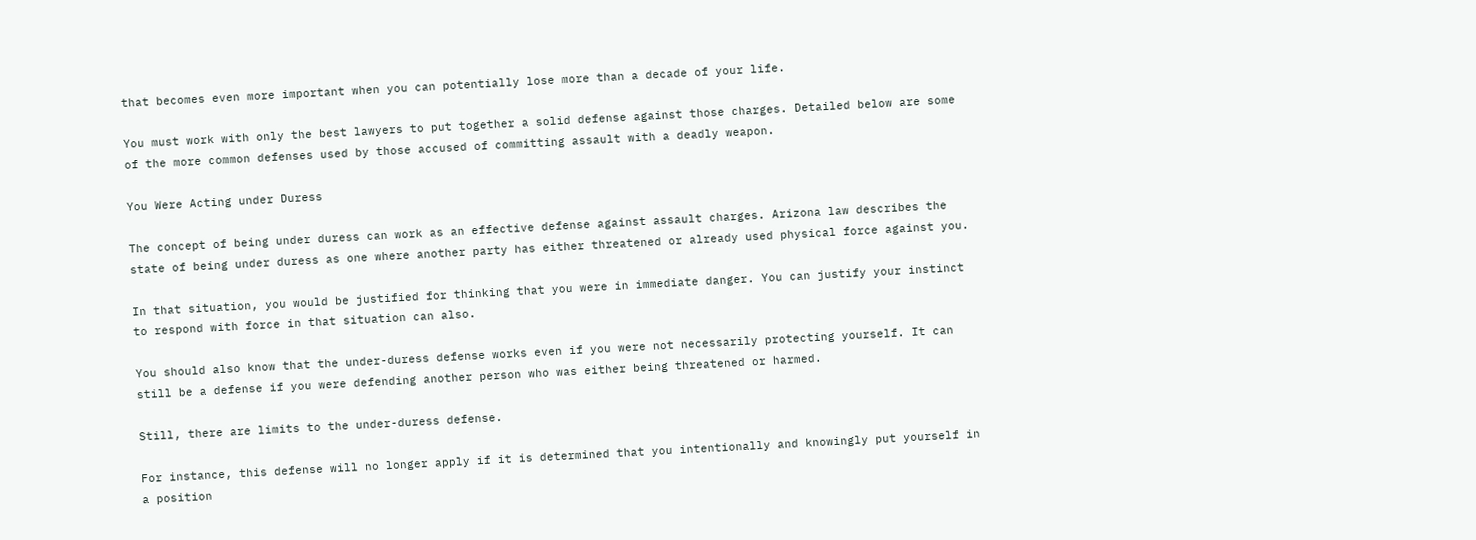that becomes even more important when you can potentially lose more than a decade of your life.

You must work with only the best lawyers to put together a solid defense against those charges. Detailed below are some of the more common defenses used by those accused of committing assault with a deadly weapon.

You Were Acting under Duress

The concept of being under duress can work as an effective defense against assault charges. Arizona law describes the state of being under duress as one where another party has either threatened or already used physical force against you.

In that situation, you would be justified for thinking that you were in immediate danger. You can justify your instinct to respond with force in that situation can also.

You should also know that the under-duress defense works even if you were not necessarily protecting yourself. It can still be a defense if you were defending another person who was either being threatened or harmed.

Still, there are limits to the under-duress defense.

For instance, this defense will no longer apply if it is determined that you intentionally and knowingly put yourself in a position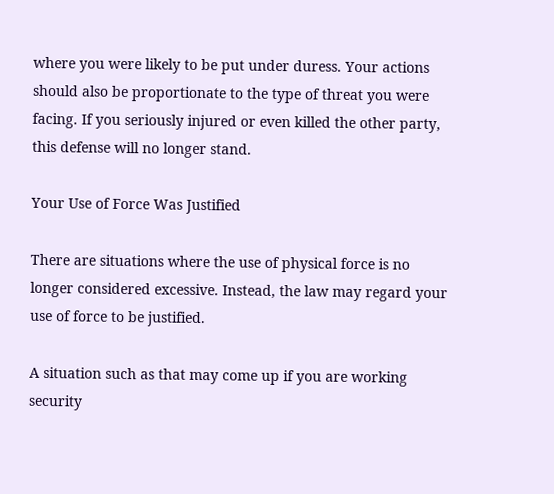where you were likely to be put under duress. Your actions should also be proportionate to the type of threat you were facing. If you seriously injured or even killed the other party, this defense will no longer stand.

Your Use of Force Was Justified

There are situations where the use of physical force is no longer considered excessive. Instead, the law may regard your use of force to be justified.

A situation such as that may come up if you are working security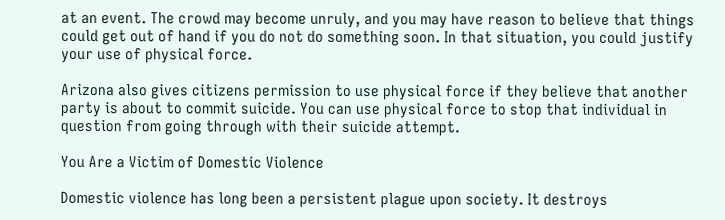at an event. The crowd may become unruly, and you may have reason to believe that things could get out of hand if you do not do something soon. In that situation, you could justify your use of physical force.

Arizona also gives citizens permission to use physical force if they believe that another party is about to commit suicide. You can use physical force to stop that individual in question from going through with their suicide attempt.

You Are a Victim of Domestic Violence

Domestic violence has long been a persistent plague upon society. It destroys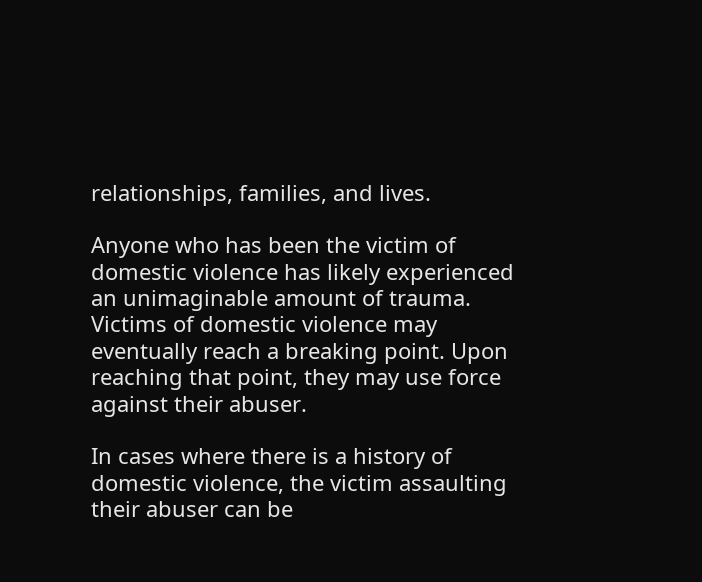relationships, families, and lives.

Anyone who has been the victim of domestic violence has likely experienced an unimaginable amount of trauma. Victims of domestic violence may eventually reach a breaking point. Upon reaching that point, they may use force against their abuser.

In cases where there is a history of domestic violence, the victim assaulting their abuser can be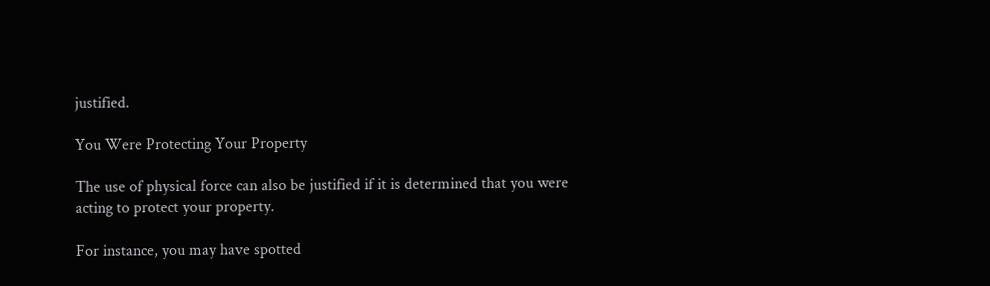justified.

You Were Protecting Your Property

The use of physical force can also be justified if it is determined that you were acting to protect your property.

For instance, you may have spotted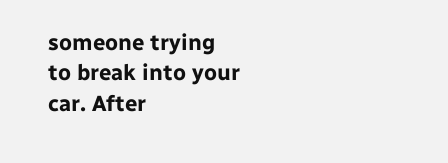someone trying to break into your car. After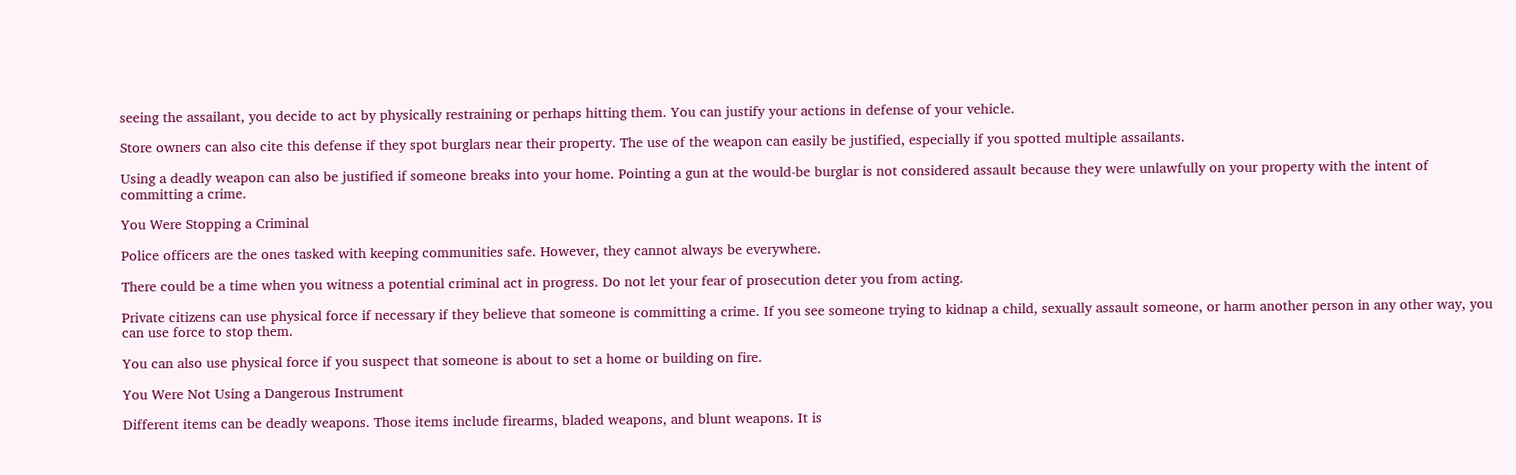seeing the assailant, you decide to act by physically restraining or perhaps hitting them. You can justify your actions in defense of your vehicle.

Store owners can also cite this defense if they spot burglars near their property. The use of the weapon can easily be justified, especially if you spotted multiple assailants.

Using a deadly weapon can also be justified if someone breaks into your home. Pointing a gun at the would-be burglar is not considered assault because they were unlawfully on your property with the intent of committing a crime.

You Were Stopping a Criminal

Police officers are the ones tasked with keeping communities safe. However, they cannot always be everywhere.

There could be a time when you witness a potential criminal act in progress. Do not let your fear of prosecution deter you from acting.

Private citizens can use physical force if necessary if they believe that someone is committing a crime. If you see someone trying to kidnap a child, sexually assault someone, or harm another person in any other way, you can use force to stop them.

You can also use physical force if you suspect that someone is about to set a home or building on fire.

You Were Not Using a Dangerous Instrument

Different items can be deadly weapons. Those items include firearms, bladed weapons, and blunt weapons. It is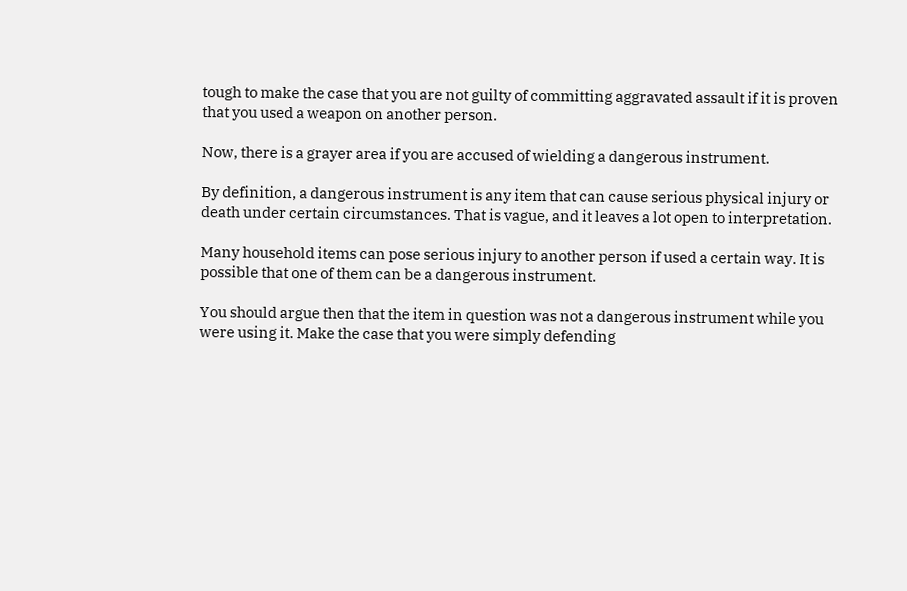tough to make the case that you are not guilty of committing aggravated assault if it is proven that you used a weapon on another person.

Now, there is a grayer area if you are accused of wielding a dangerous instrument.

By definition, a dangerous instrument is any item that can cause serious physical injury or death under certain circumstances. That is vague, and it leaves a lot open to interpretation.

Many household items can pose serious injury to another person if used a certain way. It is possible that one of them can be a dangerous instrument.

You should argue then that the item in question was not a dangerous instrument while you were using it. Make the case that you were simply defending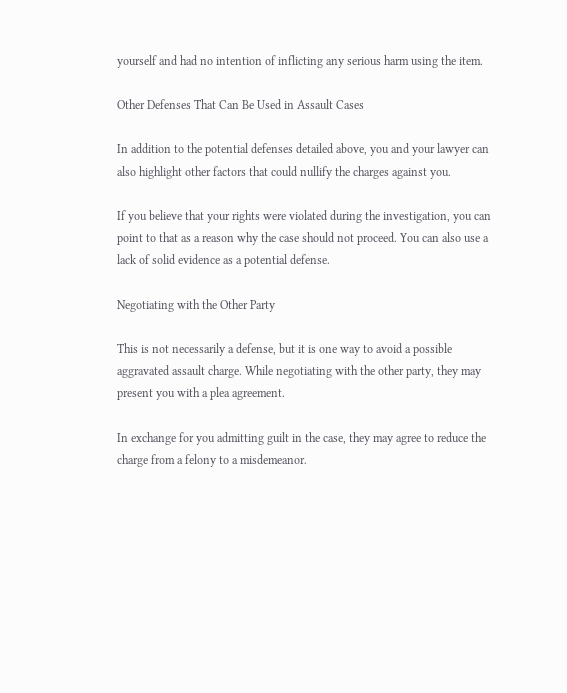yourself and had no intention of inflicting any serious harm using the item.

Other Defenses That Can Be Used in Assault Cases

In addition to the potential defenses detailed above, you and your lawyer can also highlight other factors that could nullify the charges against you.

If you believe that your rights were violated during the investigation, you can point to that as a reason why the case should not proceed. You can also use a lack of solid evidence as a potential defense.

Negotiating with the Other Party

This is not necessarily a defense, but it is one way to avoid a possible aggravated assault charge. While negotiating with the other party, they may present you with a plea agreement.

In exchange for you admitting guilt in the case, they may agree to reduce the charge from a felony to a misdemeanor.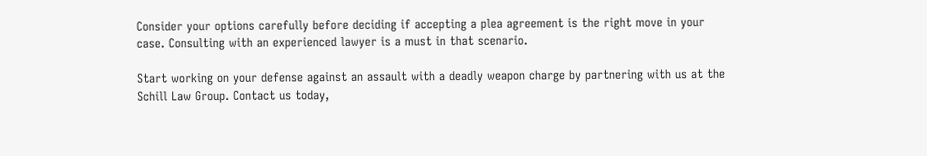Consider your options carefully before deciding if accepting a plea agreement is the right move in your case. Consulting with an experienced lawyer is a must in that scenario.

Start working on your defense against an assault with a deadly weapon charge by partnering with us at the Schill Law Group. Contact us today,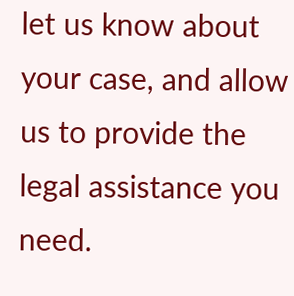let us know about your case, and allow us to provide the legal assistance you need.